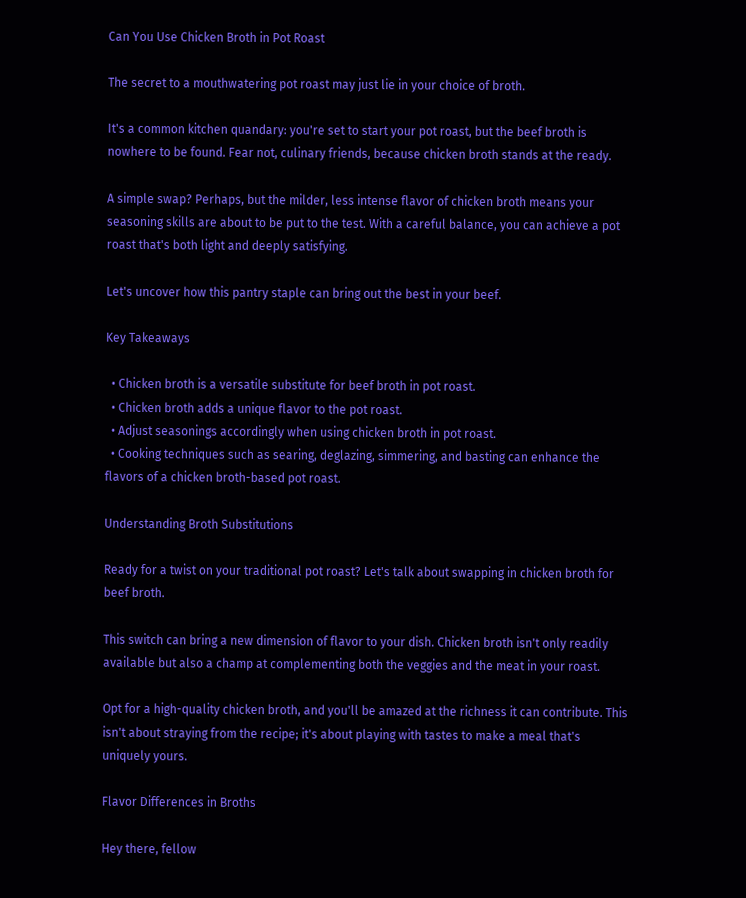Can You Use Chicken Broth in Pot Roast

The secret to a mouthwatering pot roast may just lie in your choice of broth.

It's a common kitchen quandary: you're set to start your pot roast, but the beef broth is nowhere to be found. Fear not, culinary friends, because chicken broth stands at the ready.

A simple swap? Perhaps, but the milder, less intense flavor of chicken broth means your seasoning skills are about to be put to the test. With a careful balance, you can achieve a pot roast that's both light and deeply satisfying.

Let's uncover how this pantry staple can bring out the best in your beef.

Key Takeaways

  • Chicken broth is a versatile substitute for beef broth in pot roast.
  • Chicken broth adds a unique flavor to the pot roast.
  • Adjust seasonings accordingly when using chicken broth in pot roast.
  • Cooking techniques such as searing, deglazing, simmering, and basting can enhance the flavors of a chicken broth-based pot roast.

Understanding Broth Substitutions

Ready for a twist on your traditional pot roast? Let's talk about swapping in chicken broth for beef broth.

This switch can bring a new dimension of flavor to your dish. Chicken broth isn't only readily available but also a champ at complementing both the veggies and the meat in your roast.

Opt for a high-quality chicken broth, and you'll be amazed at the richness it can contribute. This isn't about straying from the recipe; it's about playing with tastes to make a meal that's uniquely yours.

Flavor Differences in Broths

Hey there, fellow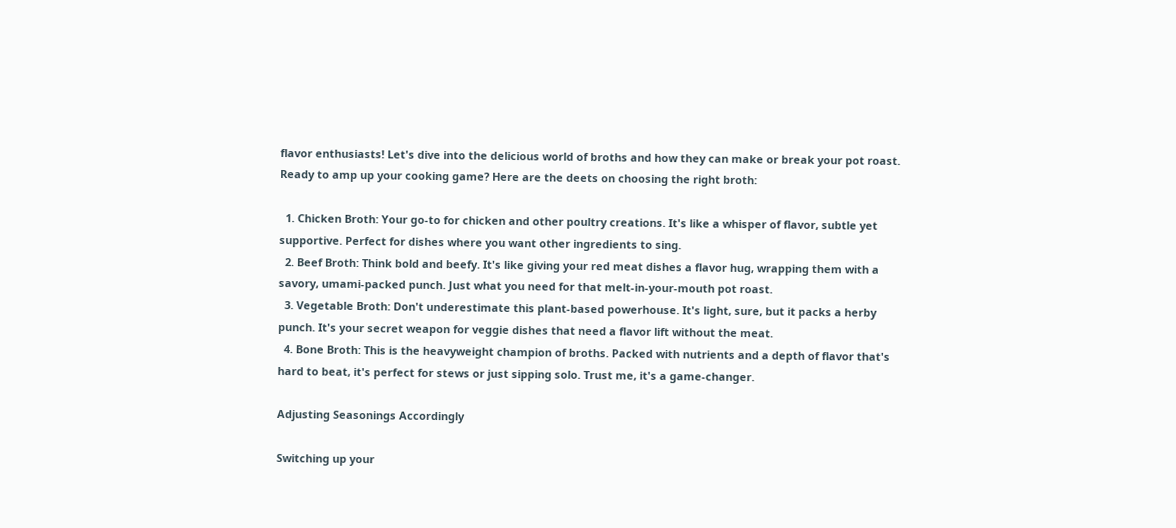flavor enthusiasts! Let's dive into the delicious world of broths and how they can make or break your pot roast. Ready to amp up your cooking game? Here are the deets on choosing the right broth:

  1. Chicken Broth: Your go-to for chicken and other poultry creations. It's like a whisper of flavor, subtle yet supportive. Perfect for dishes where you want other ingredients to sing.
  2. Beef Broth: Think bold and beefy. It's like giving your red meat dishes a flavor hug, wrapping them with a savory, umami-packed punch. Just what you need for that melt-in-your-mouth pot roast.
  3. Vegetable Broth: Don't underestimate this plant-based powerhouse. It's light, sure, but it packs a herby punch. It's your secret weapon for veggie dishes that need a flavor lift without the meat.
  4. Bone Broth: This is the heavyweight champion of broths. Packed with nutrients and a depth of flavor that's hard to beat, it's perfect for stews or just sipping solo. Trust me, it's a game-changer.

Adjusting Seasonings Accordingly

Switching up your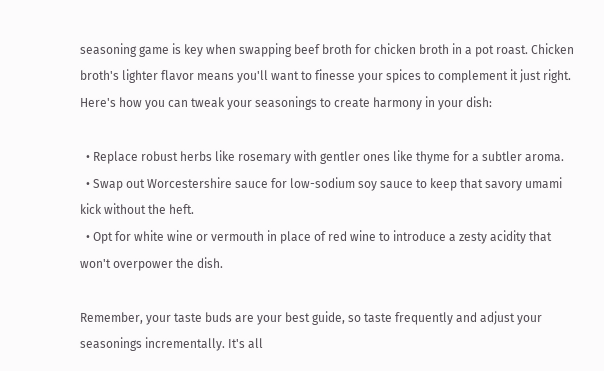seasoning game is key when swapping beef broth for chicken broth in a pot roast. Chicken broth's lighter flavor means you'll want to finesse your spices to complement it just right. Here's how you can tweak your seasonings to create harmony in your dish:

  • Replace robust herbs like rosemary with gentler ones like thyme for a subtler aroma.
  • Swap out Worcestershire sauce for low-sodium soy sauce to keep that savory umami kick without the heft.
  • Opt for white wine or vermouth in place of red wine to introduce a zesty acidity that won't overpower the dish.

Remember, your taste buds are your best guide, so taste frequently and adjust your seasonings incrementally. It's all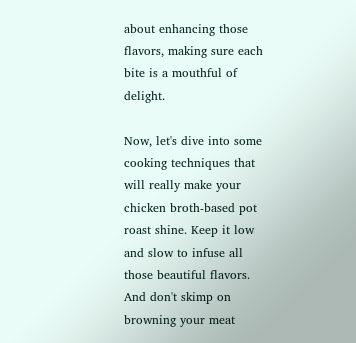about enhancing those flavors, making sure each bite is a mouthful of delight.

Now, let's dive into some cooking techniques that will really make your chicken broth-based pot roast shine. Keep it low and slow to infuse all those beautiful flavors. And don't skimp on browning your meat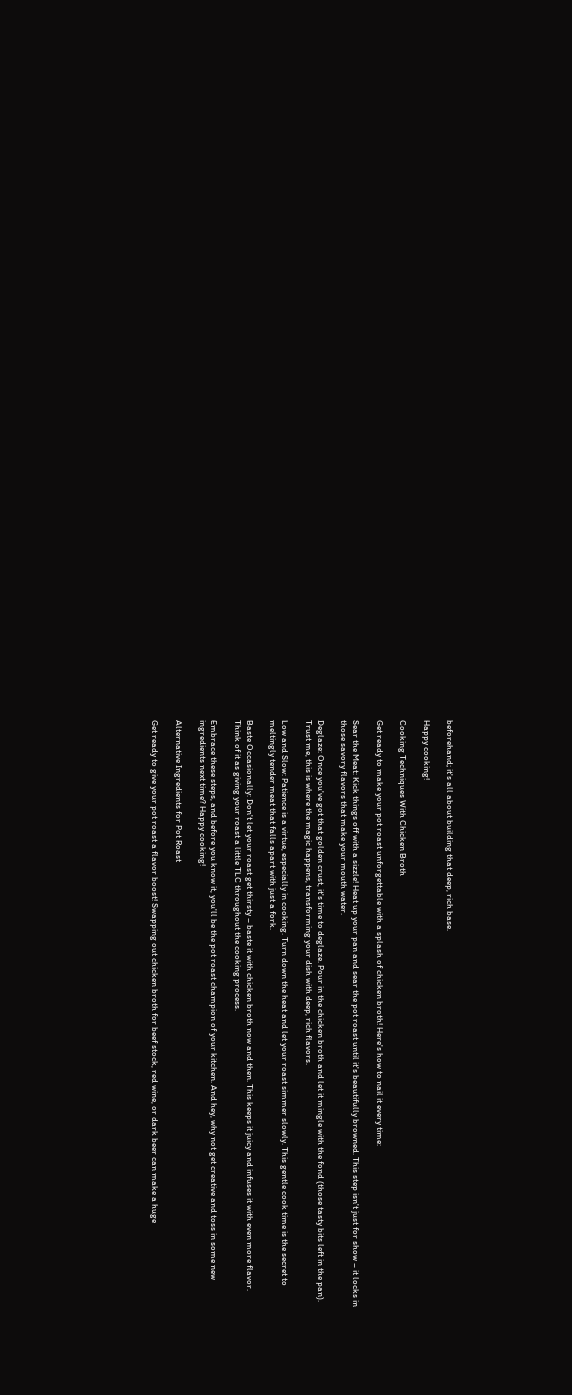beforehand; it's all about building that deep, rich base.

Happy cooking!

Cooking Techniques With Chicken Broth

Get ready to make your pot roast unforgettable with a splash of chicken broth! Here's how to nail it every time:

Sear the Meat: Kick things off with a sizzle! Heat up your pan and sear the pot roast until it's beautifully browned. This step isn't just for show – it locks in those savory flavors that make your mouth water.

Deglaze: Once you've got that golden crust, it's time to deglaze. Pour in the chicken broth and let it mingle with the fond (those tasty bits left in the pan). Trust me, this is where the magic happens, transforming your dish with deep, rich flavors.

Low and Slow: Patience is a virtue, especially in cooking. Turn down the heat and let your roast simmer slowly. This gentle cook time is the secret to meltingly tender meat that falls apart with just a fork.

Baste Occasionally: Don't let your roast get thirsty – baste it with chicken broth now and then. This keeps it juicy and infuses it with even more flavor. Think of it as giving your roast a little TLC throughout the cooking process.

Embrace these steps, and before you know it, you'll be the pot roast champion of your kitchen. And hey, why not get creative and toss in some new ingredients next time? Happy cooking!

Alternative Ingredients for Pot Roast

Get ready to give your pot roast a flavor boost! Swapping out chicken broth for beef stock, red wine, or dark beer can make a huge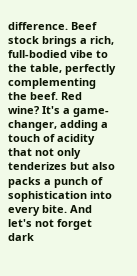difference. Beef stock brings a rich, full-bodied vibe to the table, perfectly complementing the beef. Red wine? It's a game-changer, adding a touch of acidity that not only tenderizes but also packs a punch of sophistication into every bite. And let's not forget dark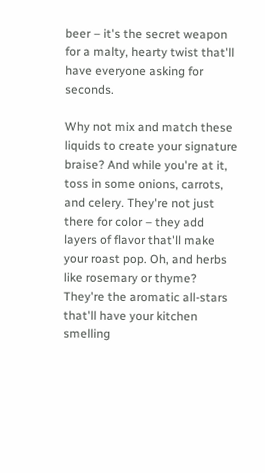beer – it's the secret weapon for a malty, hearty twist that'll have everyone asking for seconds.

Why not mix and match these liquids to create your signature braise? And while you're at it, toss in some onions, carrots, and celery. They're not just there for color – they add layers of flavor that'll make your roast pop. Oh, and herbs like rosemary or thyme? They're the aromatic all-stars that'll have your kitchen smelling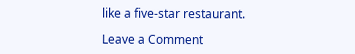like a five-star restaurant.

Leave a Comment